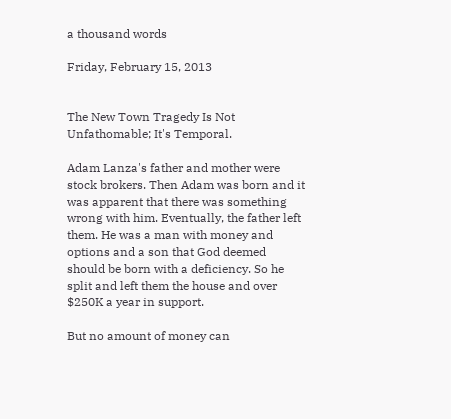a thousand words

Friday, February 15, 2013


The New Town Tragedy Is Not Unfathomable; It's Temporal.

Adam Lanza's father and mother were stock brokers. Then Adam was born and it was apparent that there was something wrong with him. Eventually, the father left them. He was a man with money and options and a son that God deemed should be born with a deficiency. So he split and left them the house and over $250K a year in support.

But no amount of money can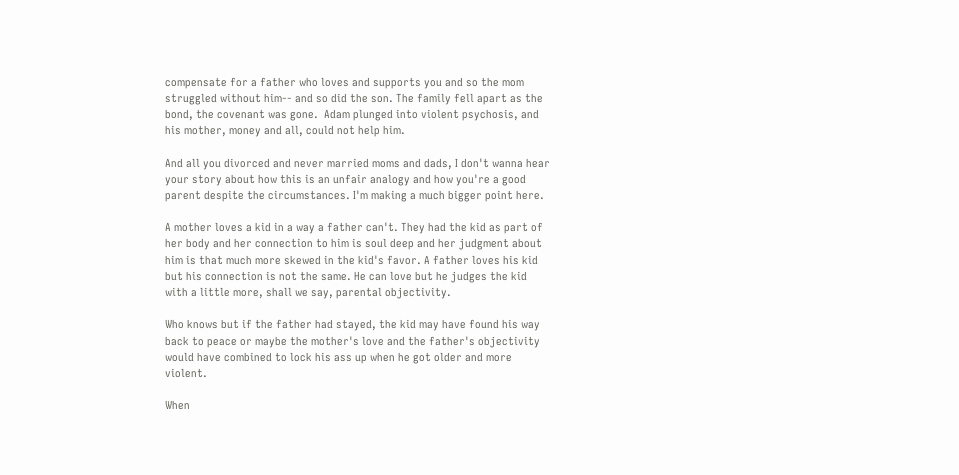compensate for a father who loves and supports you and so the mom struggled without him-- and so did the son. The family fell apart as the bond, the covenant was gone.  Adam plunged into violent psychosis, and his mother, money and all, could not help him.

And all you divorced and never married moms and dads, I don't wanna hear your story about how this is an unfair analogy and how you're a good parent despite the circumstances. I'm making a much bigger point here.

A mother loves a kid in a way a father can't. They had the kid as part of her body and her connection to him is soul deep and her judgment about him is that much more skewed in the kid's favor. A father loves his kid but his connection is not the same. He can love but he judges the kid with a little more, shall we say, parental objectivity.

Who knows but if the father had stayed, the kid may have found his way back to peace or maybe the mother's love and the father's objectivity would have combined to lock his ass up when he got older and more violent.

When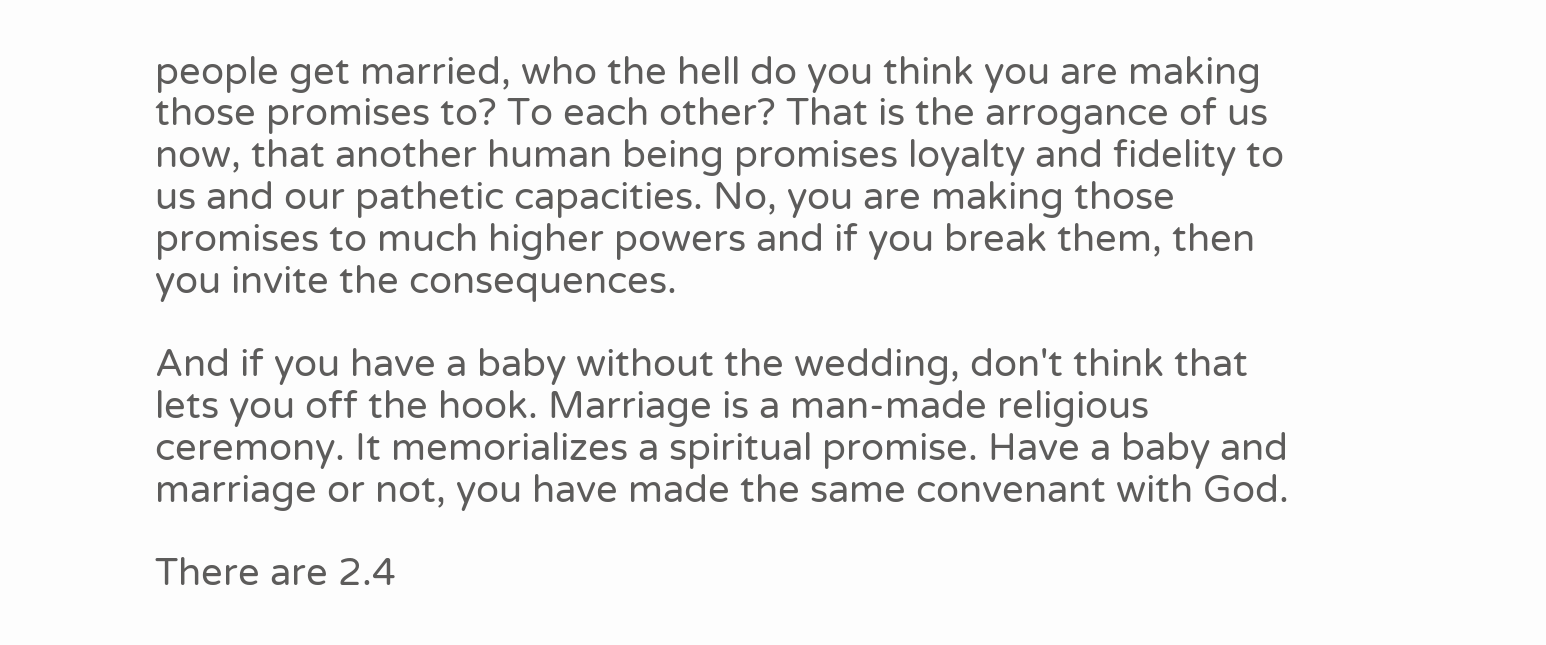people get married, who the hell do you think you are making those promises to? To each other? That is the arrogance of us now, that another human being promises loyalty and fidelity to us and our pathetic capacities. No, you are making those promises to much higher powers and if you break them, then you invite the consequences.

And if you have a baby without the wedding, don't think that lets you off the hook. Marriage is a man-made religious ceremony. It memorializes a spiritual promise. Have a baby and marriage or not, you have made the same convenant with God.

There are 2.4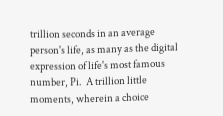trillion seconds in an average person's life, as many as the digital expression of life's most famous number, Pi.  A trillion little moments, wherein a choice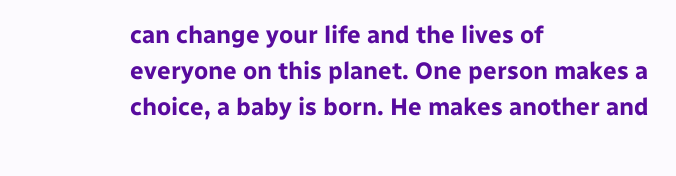can change your life and the lives of everyone on this planet. One person makes a choice, a baby is born. He makes another and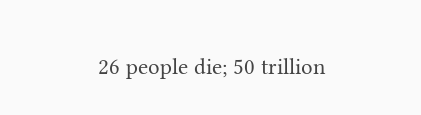26 people die; 50 trillion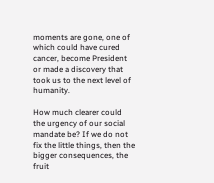moments are gone, one of which could have cured cancer, become President or made a discovery that took us to the next level of humanity.

How much clearer could the urgency of our social mandate be? If we do not fix the little things, then the bigger consequences, the fruit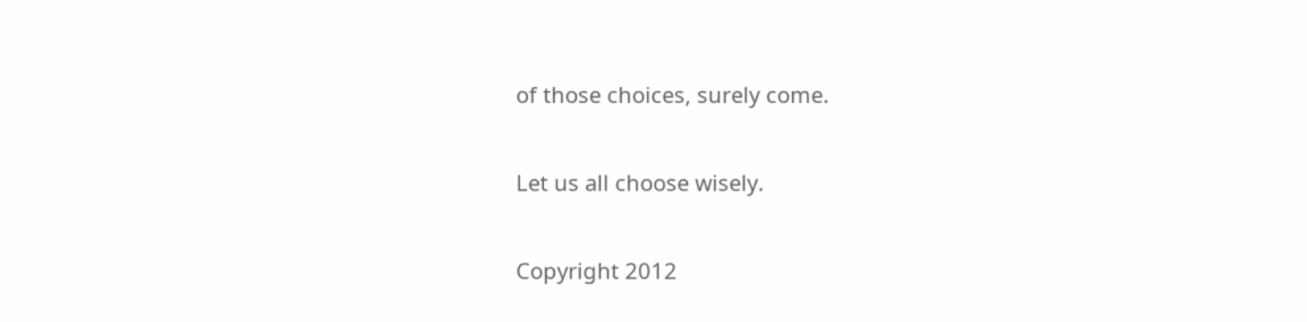of those choices, surely come.

Let us all choose wisely.

Copyright 2012